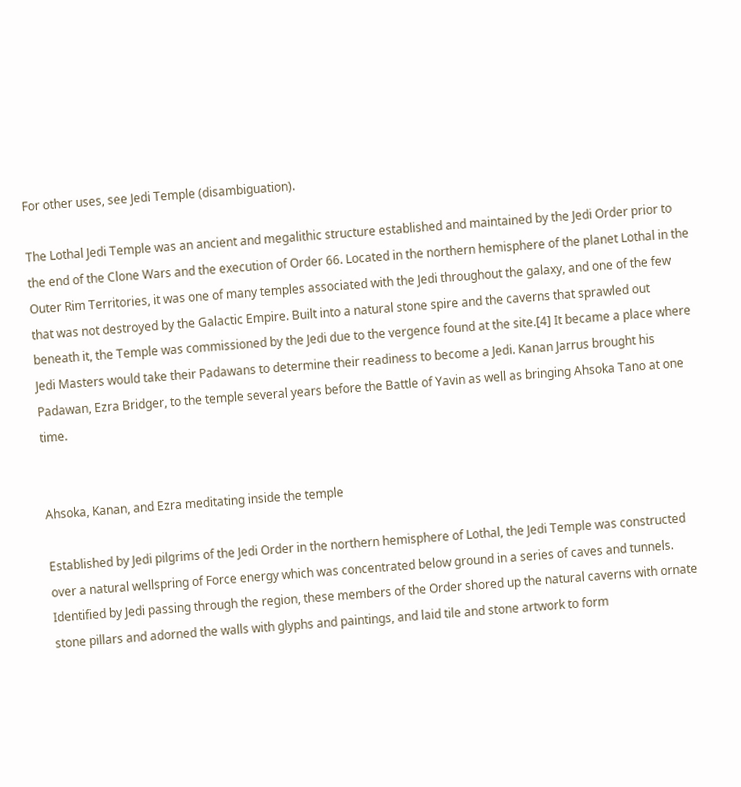For other uses, see Jedi Temple (disambiguation).

The Lothal Jedi Temple was an ancient and megalithic structure established and maintained by the Jedi Order prior to the end of the Clone Wars and the execution of Order 66. Located in the northern hemisphere of the planet Lothal in the Outer Rim Territories, it was one of many temples associated with the Jedi throughout the galaxy, and one of the few that was not destroyed by the Galactic Empire. Built into a natural stone spire and the caverns that sprawled out beneath it, the Temple was commissioned by the Jedi due to the vergence found at the site.[4] It became a place where Jedi Masters would take their Padawans to determine their readiness to become a Jedi. Kanan Jarrus brought his Padawan, Ezra Bridger, to the temple several years before the Battle of Yavin as well as bringing Ahsoka Tano at one time.


Ahsoka, Kanan, and Ezra meditating inside the temple

Established by Jedi pilgrims of the Jedi Order in the northern hemisphere of Lothal, the Jedi Temple was constructed over a natural wellspring of Force energy which was concentrated below ground in a series of caves and tunnels. Identified by Jedi passing through the region, these members of the Order shored up the natural caverns with ornate stone pillars and adorned the walls with glyphs and paintings, and laid tile and stone artwork to form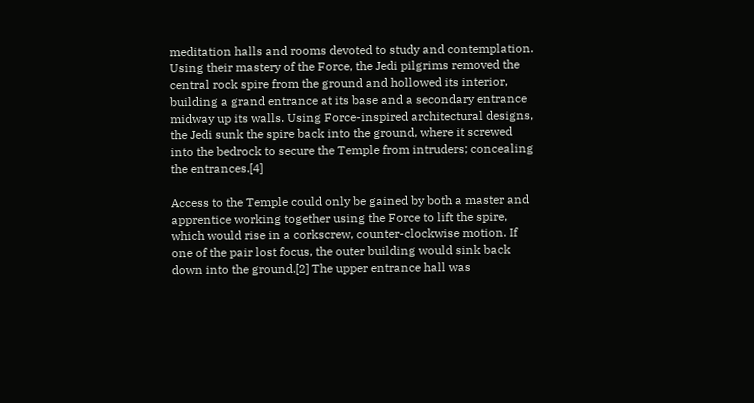meditation halls and rooms devoted to study and contemplation. Using their mastery of the Force, the Jedi pilgrims removed the central rock spire from the ground and hollowed its interior, building a grand entrance at its base and a secondary entrance midway up its walls. Using Force-inspired architectural designs, the Jedi sunk the spire back into the ground, where it screwed into the bedrock to secure the Temple from intruders; concealing the entrances.[4]

Access to the Temple could only be gained by both a master and apprentice working together using the Force to lift the spire, which would rise in a corkscrew, counter-clockwise motion. If one of the pair lost focus, the outer building would sink back down into the ground.[2] The upper entrance hall was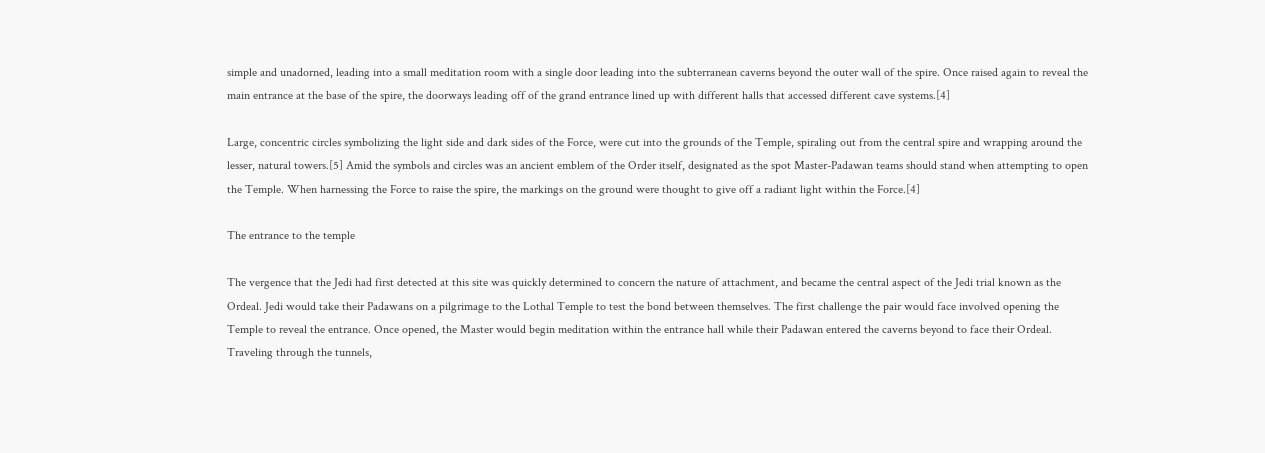simple and unadorned, leading into a small meditation room with a single door leading into the subterranean caverns beyond the outer wall of the spire. Once raised again to reveal the main entrance at the base of the spire, the doorways leading off of the grand entrance lined up with different halls that accessed different cave systems.[4]

Large, concentric circles symbolizing the light side and dark sides of the Force, were cut into the grounds of the Temple, spiraling out from the central spire and wrapping around the lesser, natural towers.[5] Amid the symbols and circles was an ancient emblem of the Order itself, designated as the spot Master-Padawan teams should stand when attempting to open the Temple. When harnessing the Force to raise the spire, the markings on the ground were thought to give off a radiant light within the Force.[4]

The entrance to the temple

The vergence that the Jedi had first detected at this site was quickly determined to concern the nature of attachment, and became the central aspect of the Jedi trial known as the Ordeal. Jedi would take their Padawans on a pilgrimage to the Lothal Temple to test the bond between themselves. The first challenge the pair would face involved opening the Temple to reveal the entrance. Once opened, the Master would begin meditation within the entrance hall while their Padawan entered the caverns beyond to face their Ordeal. Traveling through the tunnels,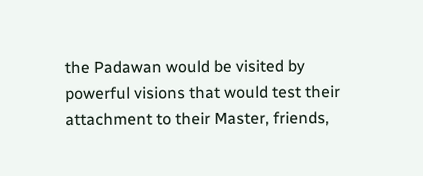the Padawan would be visited by powerful visions that would test their attachment to their Master, friends,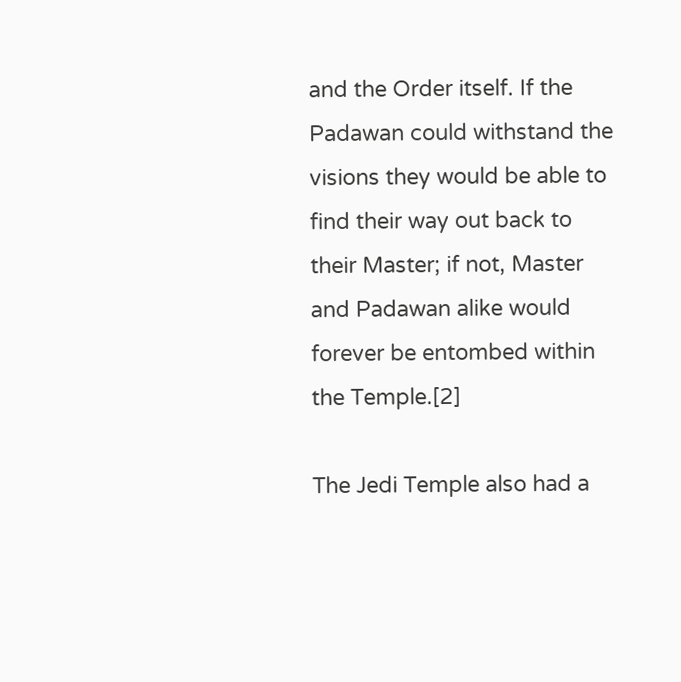and the Order itself. If the Padawan could withstand the visions they would be able to find their way out back to their Master; if not, Master and Padawan alike would forever be entombed within the Temple.[2]

The Jedi Temple also had a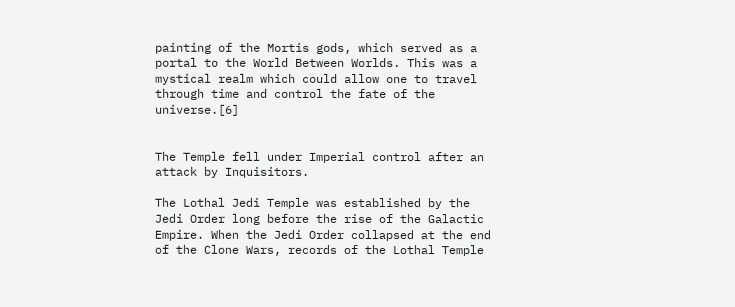painting of the Mortis gods, which served as a portal to the World Between Worlds. This was a mystical realm which could allow one to travel through time and control the fate of the universe.[6]


The Temple fell under Imperial control after an attack by Inquisitors.

The Lothal Jedi Temple was established by the Jedi Order long before the rise of the Galactic Empire. When the Jedi Order collapsed at the end of the Clone Wars, records of the Lothal Temple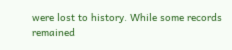were lost to history. While some records remained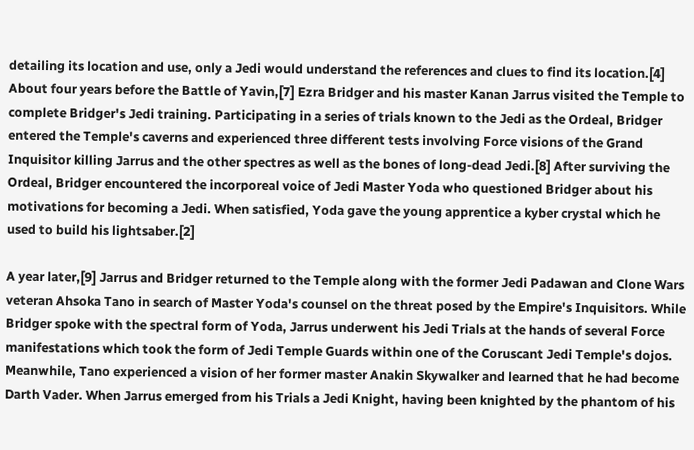detailing its location and use, only a Jedi would understand the references and clues to find its location.[4] About four years before the Battle of Yavin,[7] Ezra Bridger and his master Kanan Jarrus visited the Temple to complete Bridger's Jedi training. Participating in a series of trials known to the Jedi as the Ordeal, Bridger entered the Temple's caverns and experienced three different tests involving Force visions of the Grand Inquisitor killing Jarrus and the other spectres as well as the bones of long-dead Jedi.[8] After surviving the Ordeal, Bridger encountered the incorporeal voice of Jedi Master Yoda who questioned Bridger about his motivations for becoming a Jedi. When satisfied, Yoda gave the young apprentice a kyber crystal which he used to build his lightsaber.[2]

A year later,[9] Jarrus and Bridger returned to the Temple along with the former Jedi Padawan and Clone Wars veteran Ahsoka Tano in search of Master Yoda's counsel on the threat posed by the Empire's Inquisitors. While Bridger spoke with the spectral form of Yoda, Jarrus underwent his Jedi Trials at the hands of several Force manifestations which took the form of Jedi Temple Guards within one of the Coruscant Jedi Temple's dojos. Meanwhile, Tano experienced a vision of her former master Anakin Skywalker and learned that he had become Darth Vader. When Jarrus emerged from his Trials a Jedi Knight, having been knighted by the phantom of his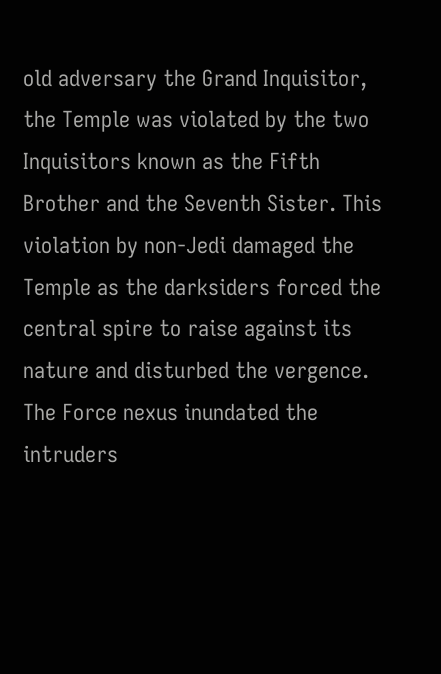old adversary the Grand Inquisitor, the Temple was violated by the two Inquisitors known as the Fifth Brother and the Seventh Sister. This violation by non-Jedi damaged the Temple as the darksiders forced the central spire to raise against its nature and disturbed the vergence. The Force nexus inundated the intruders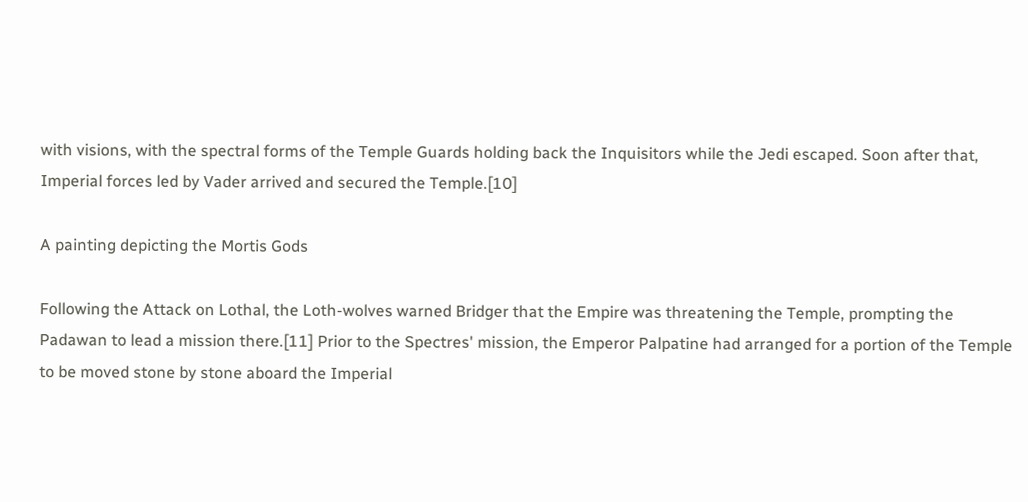with visions, with the spectral forms of the Temple Guards holding back the Inquisitors while the Jedi escaped. Soon after that, Imperial forces led by Vader arrived and secured the Temple.[10]

A painting depicting the Mortis Gods

Following the Attack on Lothal, the Loth-wolves warned Bridger that the Empire was threatening the Temple, prompting the Padawan to lead a mission there.[11] Prior to the Spectres' mission, the Emperor Palpatine had arranged for a portion of the Temple to be moved stone by stone aboard the Imperial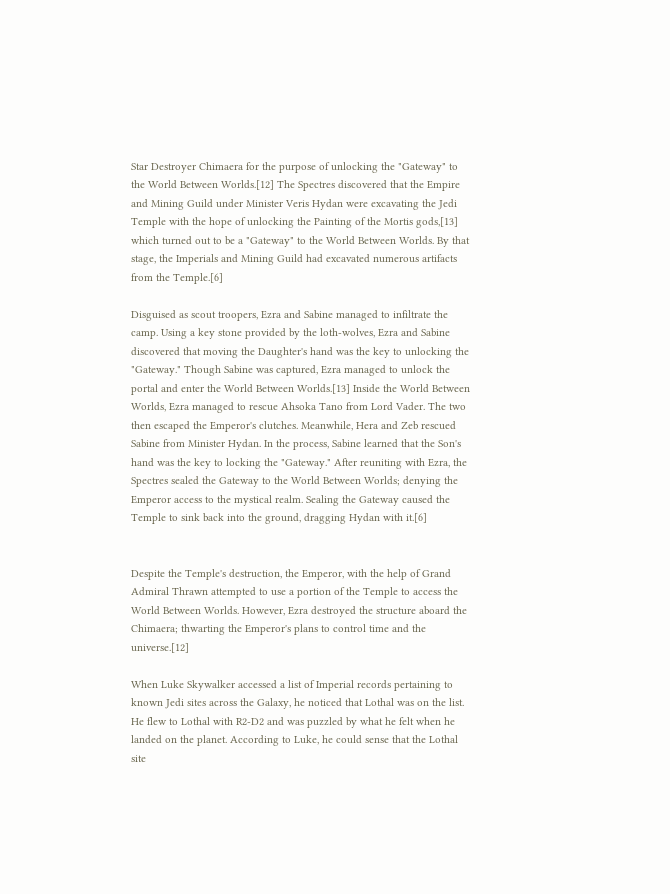Star Destroyer Chimaera for the purpose of unlocking the "Gateway" to the World Between Worlds.[12] The Spectres discovered that the Empire and Mining Guild under Minister Veris Hydan were excavating the Jedi Temple with the hope of unlocking the Painting of the Mortis gods,[13] which turned out to be a "Gateway" to the World Between Worlds. By that stage, the Imperials and Mining Guild had excavated numerous artifacts from the Temple.[6]

Disguised as scout troopers, Ezra and Sabine managed to infiltrate the camp. Using a key stone provided by the loth-wolves, Ezra and Sabine discovered that moving the Daughter's hand was the key to unlocking the "Gateway." Though Sabine was captured, Ezra managed to unlock the portal and enter the World Between Worlds.[13] Inside the World Between Worlds, Ezra managed to rescue Ahsoka Tano from Lord Vader. The two then escaped the Emperor's clutches. Meanwhile, Hera and Zeb rescued Sabine from Minister Hydan. In the process, Sabine learned that the Son's hand was the key to locking the "Gateway." After reuniting with Ezra, the Spectres sealed the Gateway to the World Between Worlds; denying the Emperor access to the mystical realm. Sealing the Gateway caused the Temple to sink back into the ground, dragging Hydan with it.[6]


Despite the Temple's destruction, the Emperor, with the help of Grand Admiral Thrawn attempted to use a portion of the Temple to access the World Between Worlds. However, Ezra destroyed the structure aboard the Chimaera; thwarting the Emperor's plans to control time and the universe.[12]

When Luke Skywalker accessed a list of Imperial records pertaining to known Jedi sites across the Galaxy, he noticed that Lothal was on the list. He flew to Lothal with R2-D2 and was puzzled by what he felt when he landed on the planet. According to Luke, he could sense that the Lothal site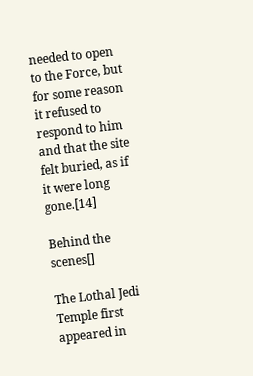needed to open to the Force, but for some reason it refused to respond to him and that the site felt buried, as if it were long gone.[14]

Behind the scenes[]

The Lothal Jedi Temple first appeared in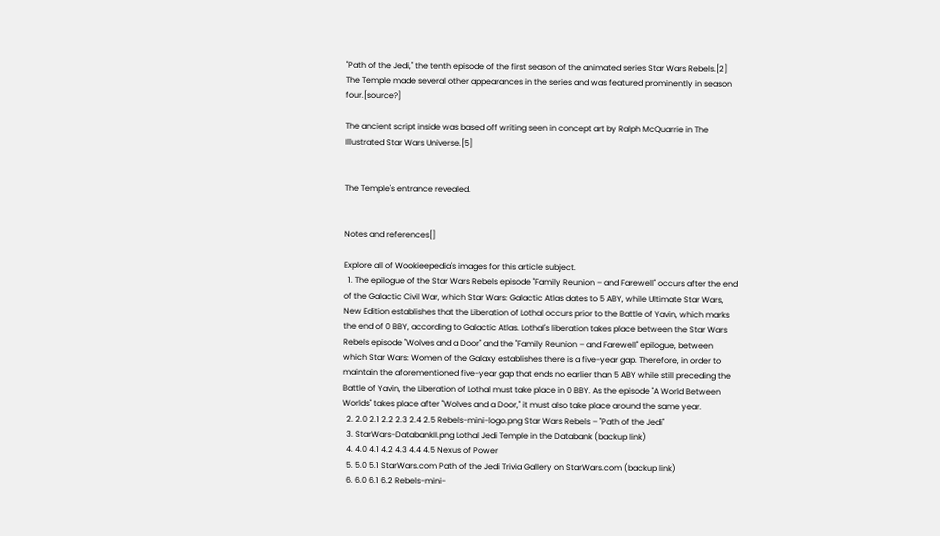"Path of the Jedi," the tenth episode of the first season of the animated series Star Wars Rebels.[2] The Temple made several other appearances in the series and was featured prominently in season four.[source?]

The ancient script inside was based off writing seen in concept art by Ralph McQuarrie in The Illustrated Star Wars Universe.[5]


The Temple's entrance revealed.


Notes and references[]

Explore all of Wookieepedia's images for this article subject.
  1. The epilogue of the Star Wars Rebels episode "Family Reunion – and Farewell" occurs after the end of the Galactic Civil War, which Star Wars: Galactic Atlas dates to 5 ABY, while Ultimate Star Wars, New Edition establishes that the Liberation of Lothal occurs prior to the Battle of Yavin, which marks the end of 0 BBY, according to Galactic Atlas. Lothal's liberation takes place between the Star Wars Rebels episode "Wolves and a Door" and the "Family Reunion – and Farewell" epilogue, between which Star Wars: Women of the Galaxy establishes there is a five-year gap. Therefore, in order to maintain the aforementioned five-year gap that ends no earlier than 5 ABY while still preceding the Battle of Yavin, the Liberation of Lothal must take place in 0 BBY. As the episode "A World Between Worlds" takes place after "Wolves and a Door," it must also take place around the same year.
  2. 2.0 2.1 2.2 2.3 2.4 2.5 Rebels-mini-logo.png Star Wars Rebels – "Path of the Jedi"
  3. StarWars-DatabankII.png Lothal Jedi Temple in the Databank (backup link)
  4. 4.0 4.1 4.2 4.3 4.4 4.5 Nexus of Power
  5. 5.0 5.1 StarWars.com Path of the Jedi Trivia Gallery on StarWars.com (backup link)
  6. 6.0 6.1 6.2 Rebels-mini-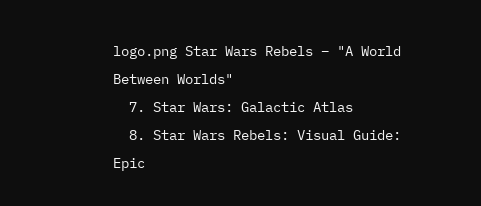logo.png Star Wars Rebels – "A World Between Worlds"
  7. Star Wars: Galactic Atlas
  8. Star Wars Rebels: Visual Guide: Epic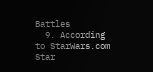Battles
  9. According to StarWars.com Star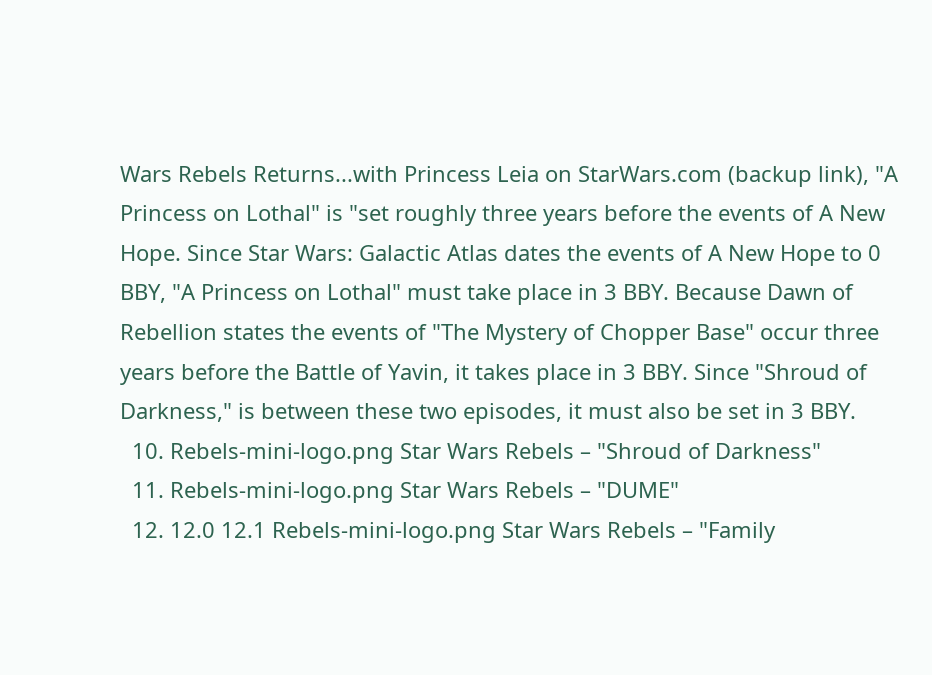Wars Rebels Returns...with Princess Leia on StarWars.com (backup link), "A Princess on Lothal" is "set roughly three years before the events of A New Hope. Since Star Wars: Galactic Atlas dates the events of A New Hope to 0 BBY, "A Princess on Lothal" must take place in 3 BBY. Because Dawn of Rebellion states the events of "The Mystery of Chopper Base" occur three years before the Battle of Yavin, it takes place in 3 BBY. Since "Shroud of Darkness," is between these two episodes, it must also be set in 3 BBY.
  10. Rebels-mini-logo.png Star Wars Rebels – "Shroud of Darkness"
  11. Rebels-mini-logo.png Star Wars Rebels – "DUME"
  12. 12.0 12.1 Rebels-mini-logo.png Star Wars Rebels – "Family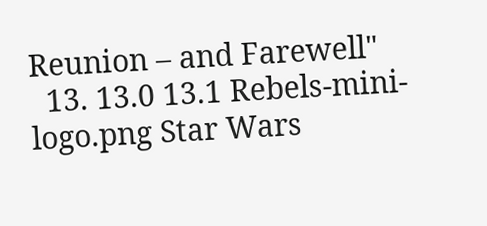Reunion – and Farewell"
  13. 13.0 13.1 Rebels-mini-logo.png Star Wars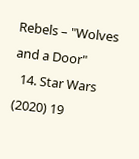Rebels – "Wolves and a Door"
  14. Star Wars (2020) 19